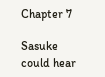Chapter 7

Sasuke could hear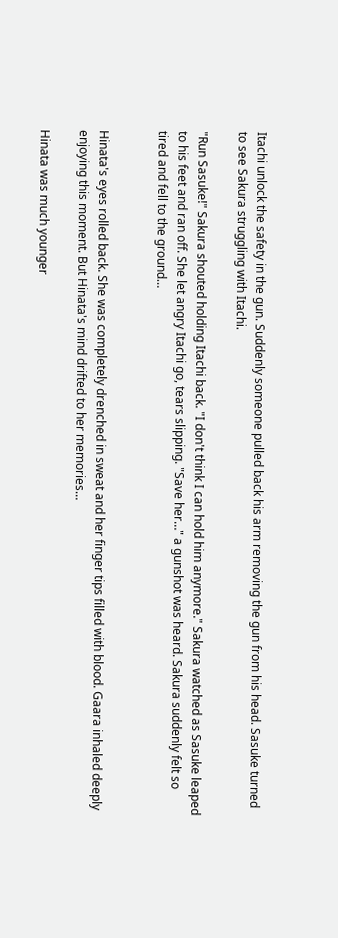Itachi unlock the safety in the gun. Suddenly someone pulled back his arm removing the gun from his head. Sasuke turned to see Sakura struggling with Itachi.

"Run Sasuke!" Sakura shouted holding Itachi back. "I don't think I can hold him anymore." Sakura watched as Sasuke leaped to his feet and ran off. She let angry Itachi go, tears slipping. "Save her…" a gunshot was heard. Sakura suddenly felt so tired and fell to the ground…


Hinata's eyes rolled back. She was completely drenched in sweat and her finger tips filled with blood. Gaara inhaled deeply enjoying this moment. But Hinata's mind drifted to her memories…

Hinata was much younger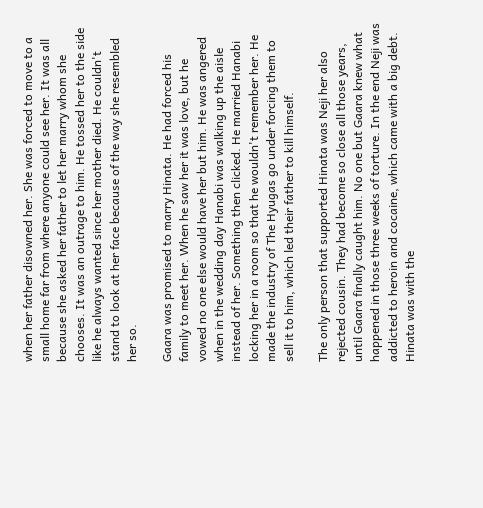when her father disowned her. She was forced to move to a small home far from where anyone could see her. It was all because she asked her father to let her marry whom she chooses. It was an outrage to him. He tossed her to the side like he always wanted since her mother died. He couldn't stand to look at her face because of the way she resembled her so.

Gaara was promised to marry Hinata. He had forced his family to meet her. When he saw her it was love, but he vowed no one else would have her but him. He was angered when in the wedding day Hanabi was walking up the aisle instead of her. Something then clicked. He married Hanabi locking her in a room so that he wouldn't remember her. He made the industry of The Hyugas go under forcing them to sell it to him, which led their father to kill himself.

The only person that supported Hinata was Neji her also rejected cousin. They had become so close all those years, until Gaara finally caught him. No one but Gaara knew what happened in those three weeks of torture. In the end Neji was addicted to heroin and cocaine, which came with a big debt. Hinata was with the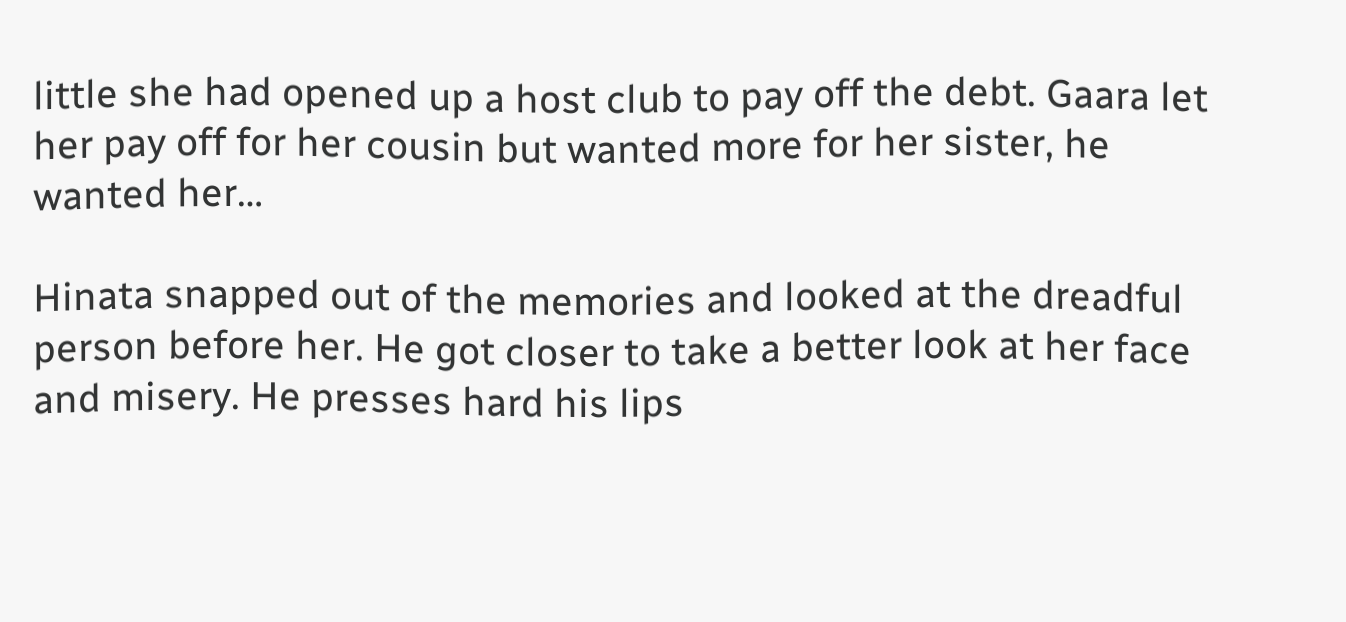little she had opened up a host club to pay off the debt. Gaara let her pay off for her cousin but wanted more for her sister, he wanted her…

Hinata snapped out of the memories and looked at the dreadful person before her. He got closer to take a better look at her face and misery. He presses hard his lips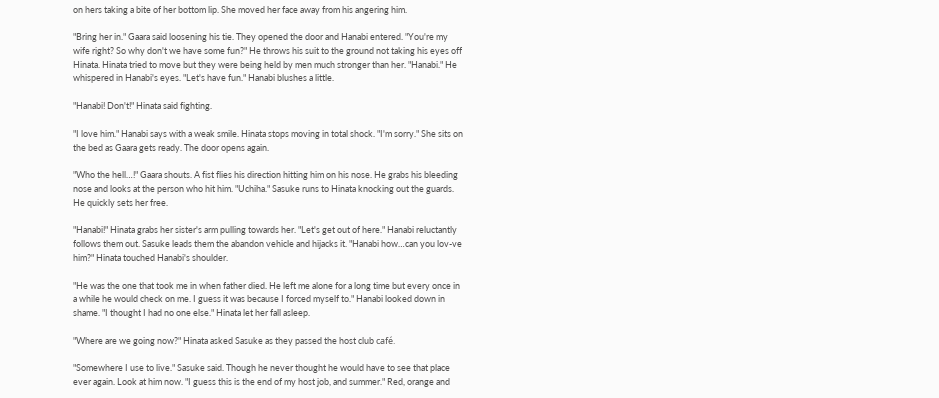on hers taking a bite of her bottom lip. She moved her face away from his angering him.

"Bring her in." Gaara said loosening his tie. They opened the door and Hanabi entered. "You're my wife right? So why don't we have some fun?" He throws his suit to the ground not taking his eyes off Hinata. Hinata tried to move but they were being held by men much stronger than her. "Hanabi." He whispered in Hanabi's eyes. "Let's have fun." Hanabi blushes a little.

"Hanabi! Don't!" Hinata said fighting.

"I love him." Hanabi says with a weak smile. Hinata stops moving in total shock. "I'm sorry." She sits on the bed as Gaara gets ready. The door opens again.

"Who the hell…!" Gaara shouts. A fist flies his direction hitting him on his nose. He grabs his bleeding nose and looks at the person who hit him. "Uchiha." Sasuke runs to Hinata knocking out the guards. He quickly sets her free.

"Hanabi!" Hinata grabs her sister's arm pulling towards her. "Let's get out of here." Hanabi reluctantly follows them out. Sasuke leads them the abandon vehicle and hijacks it. "Hanabi how…can you lov-ve him?" Hinata touched Hanabi's shoulder.

"He was the one that took me in when father died. He left me alone for a long time but every once in a while he would check on me. I guess it was because I forced myself to." Hanabi looked down in shame. "I thought I had no one else." Hinata let her fall asleep.

"Where are we going now?" Hinata asked Sasuke as they passed the host club café.

"Somewhere I use to live." Sasuke said. Though he never thought he would have to see that place ever again. Look at him now. "I guess this is the end of my host job, and summer." Red, orange and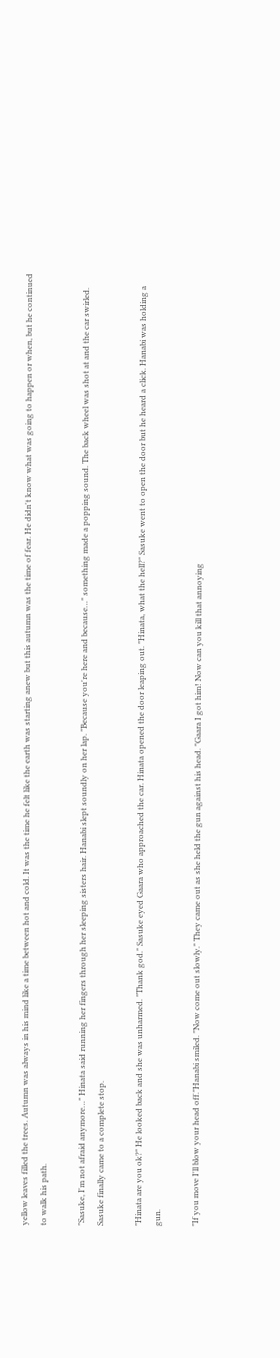yellow leaves filled the trees. Autumn was always in his mind like a time between hot and cold. It was the time he felt like the earth was starting anew but this autumn was the time of fear. He didn't know what was going to happen or when, but he continued to walk his path.

"Sasuke, I'm not afraid anymore…" Hinata said running her fingers through her sleeping sisters hair. Hanabi slept soundly on her lap. "Because you're here and because…" something made a popping sound. The back wheel was shot at and the car swirled. Sasuke finally came to a complete stop.

"Hinata are you ok?" He looked back and she was unharmed. "Thank god." Sasuke eyed Gaara who approached the car. Hinata opened the door leaping out. "Hinata, what the hell?" Sasuke went to open the door but he heard a click. Hanabi was holding a gun.

"If you move I'll blow your head off."Hanabi smiled. "Now come out slowly." They came out as she held the gun against his head. "Gaara I got him! Now can you kill that annoying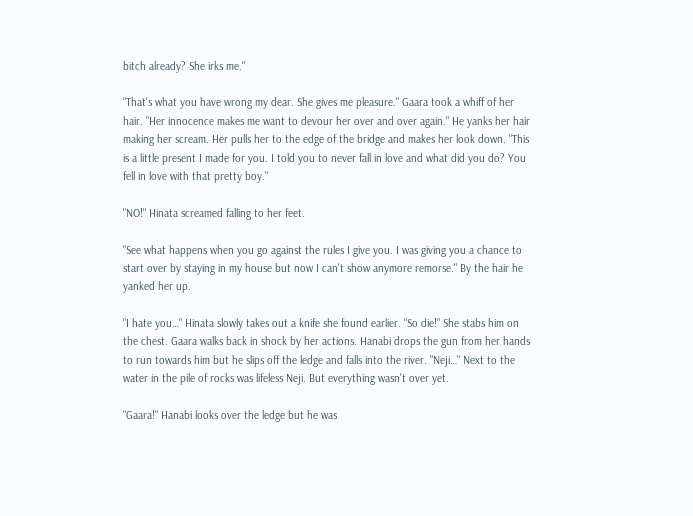bitch already? She irks me."

"That's what you have wrong my dear. She gives me pleasure." Gaara took a whiff of her hair. "Her innocence makes me want to devour her over and over again." He yanks her hair making her scream. Her pulls her to the edge of the bridge and makes her look down. "This is a little present I made for you. I told you to never fall in love and what did you do? You fell in love with that pretty boy."

"NO!" Hinata screamed falling to her feet.

"See what happens when you go against the rules I give you. I was giving you a chance to start over by staying in my house but now I can't show anymore remorse." By the hair he yanked her up.

"I hate you…" Hinata slowly takes out a knife she found earlier. "So die!" She stabs him on the chest. Gaara walks back in shock by her actions. Hanabi drops the gun from her hands to run towards him but he slips off the ledge and falls into the river. "Neji…" Next to the water in the pile of rocks was lifeless Neji. But everything wasn't over yet.

"Gaara!" Hanabi looks over the ledge but he was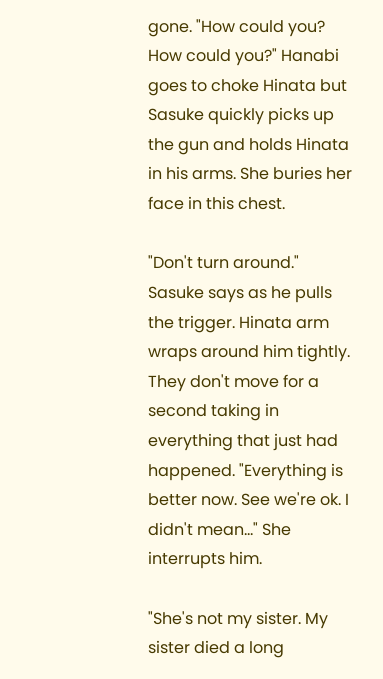gone. "How could you? How could you?" Hanabi goes to choke Hinata but Sasuke quickly picks up the gun and holds Hinata in his arms. She buries her face in this chest.

"Don't turn around." Sasuke says as he pulls the trigger. Hinata arm wraps around him tightly. They don't move for a second taking in everything that just had happened. "Everything is better now. See we're ok. I didn't mean..." She interrupts him.

"She's not my sister. My sister died a long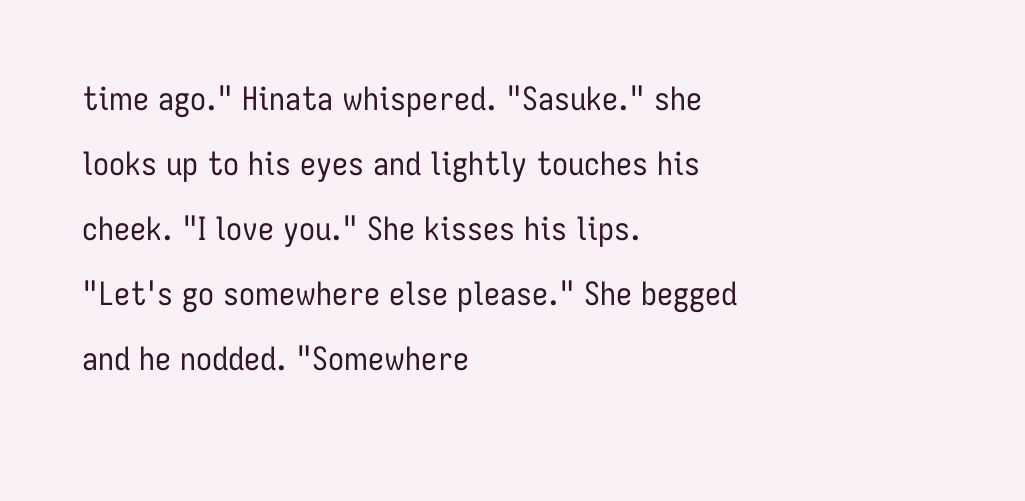time ago." Hinata whispered. "Sasuke." she looks up to his eyes and lightly touches his cheek. "I love you." She kisses his lips. "Let's go somewhere else please." She begged and he nodded. "Somewhere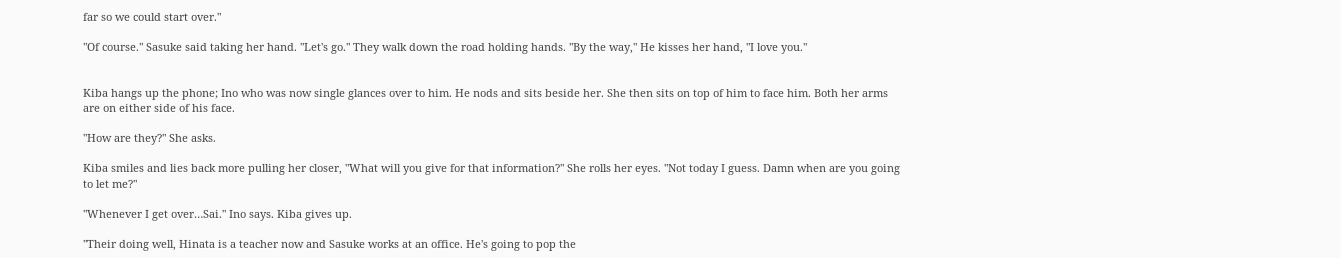far so we could start over."

"Of course." Sasuke said taking her hand. "Let's go." They walk down the road holding hands. "By the way," He kisses her hand, "I love you."


Kiba hangs up the phone; Ino who was now single glances over to him. He nods and sits beside her. She then sits on top of him to face him. Both her arms are on either side of his face.

"How are they?" She asks.

Kiba smiles and lies back more pulling her closer, "What will you give for that information?" She rolls her eyes. "Not today I guess. Damn when are you going to let me?"

"Whenever I get over…Sai." Ino says. Kiba gives up.

"Their doing well, Hinata is a teacher now and Sasuke works at an office. He's going to pop the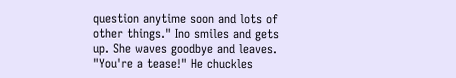question anytime soon and lots of other things." Ino smiles and gets up. She waves goodbye and leaves. "You're a tease!" He chuckles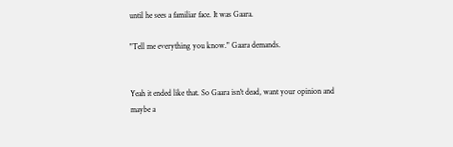until he sees a familiar face. It was Gaara.

"Tell me everything you know." Gaara demands.


Yeah it ended like that. So Gaara isn't dead, want your opinion and maybe a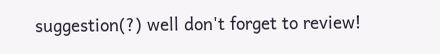suggestion(?) well don't forget to review!